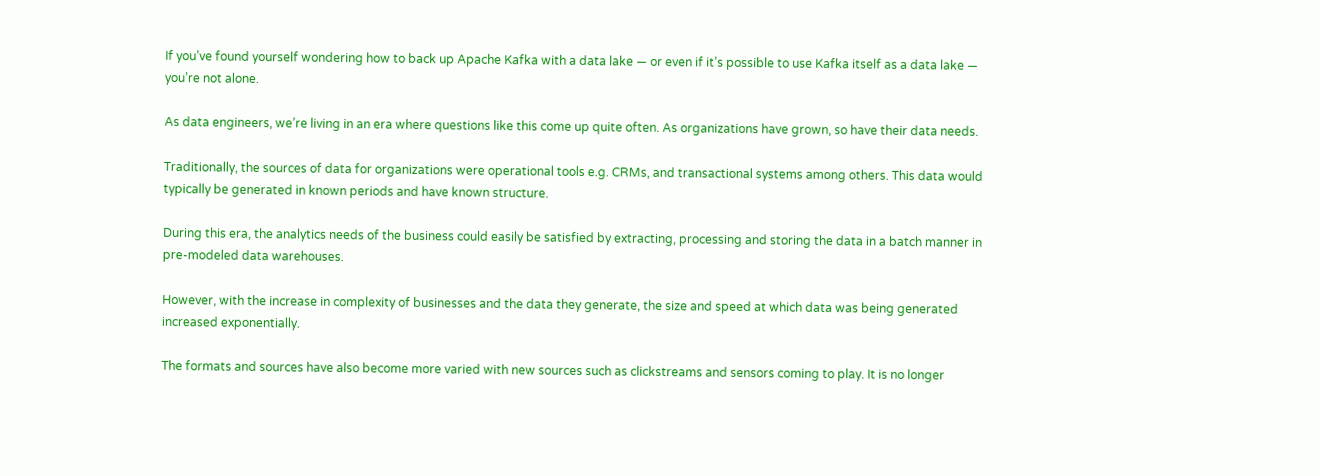If you’ve found yourself wondering how to back up Apache Kafka with a data lake — or even if it’s possible to use Kafka itself as a data lake — you’re not alone.

As data engineers, we’re living in an era where questions like this come up quite often. As organizations have grown, so have their data needs.

Traditionally, the sources of data for organizations were operational tools e.g. CRMs, and transactional systems among others. This data would typically be generated in known periods and have known structure.

During this era, the analytics needs of the business could easily be satisfied by extracting, processing and storing the data in a batch manner in pre-modeled data warehouses.

However, with the increase in complexity of businesses and the data they generate, the size and speed at which data was being generated increased exponentially.

The formats and sources have also become more varied with new sources such as clickstreams and sensors coming to play. It is no longer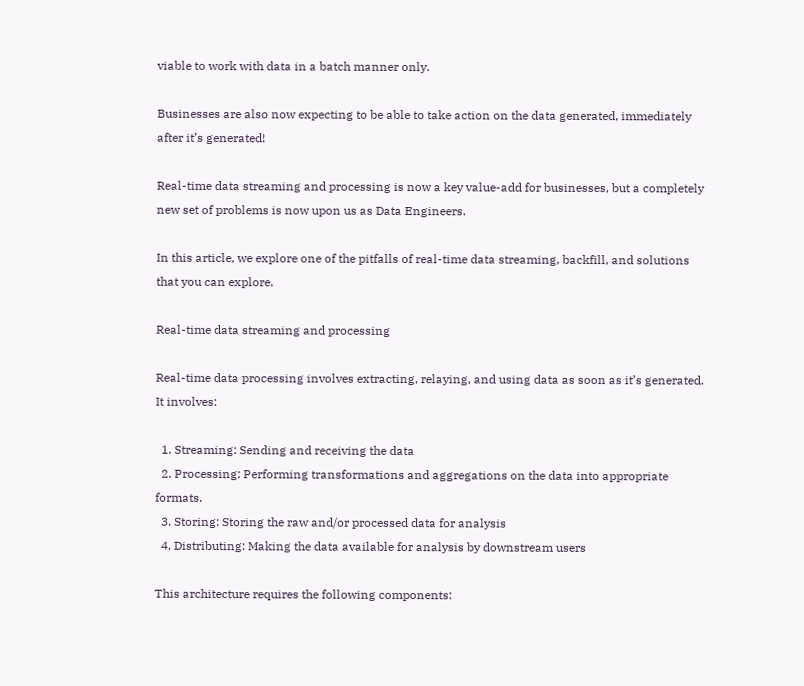viable to work with data in a batch manner only.

Businesses are also now expecting to be able to take action on the data generated, immediately after it’s generated!

Real-time data streaming and processing is now a key value-add for businesses, but a completely new set of problems is now upon us as Data Engineers.

In this article, we explore one of the pitfalls of real-time data streaming, backfill, and solutions that you can explore.

Real-time data streaming and processing

Real-time data processing involves extracting, relaying, and using data as soon as it’s generated. It involves:

  1. Streaming: Sending and receiving the data
  2. Processing: Performing transformations and aggregations on the data into appropriate formats.
  3. Storing: Storing the raw and/or processed data for analysis
  4. Distributing: Making the data available for analysis by downstream users

This architecture requires the following components: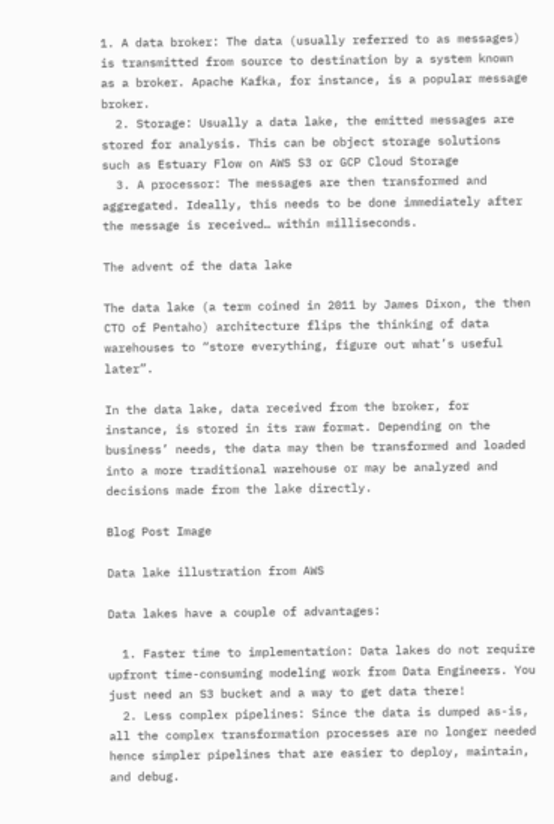1. A data broker: The data (usually referred to as messages) is transmitted from source to destination by a system known as a broker. Apache Kafka, for instance, is a popular message broker.
  2. Storage: Usually a data lake, the emitted messages are stored for analysis. This can be object storage solutions such as Estuary Flow on AWS S3 or GCP Cloud Storage
  3. A processor: The messages are then transformed and aggregated. Ideally, this needs to be done immediately after the message is received… within milliseconds.

The advent of the data lake

The data lake (a term coined in 2011 by James Dixon, the then CTO of Pentaho) architecture flips the thinking of data warehouses to “store everything, figure out what’s useful later”.

In the data lake, data received from the broker, for instance, is stored in its raw format. Depending on the business’ needs, the data may then be transformed and loaded into a more traditional warehouse or may be analyzed and decisions made from the lake directly.

Blog Post Image

Data lake illustration from AWS

Data lakes have a couple of advantages:

  1. Faster time to implementation: Data lakes do not require upfront time-consuming modeling work from Data Engineers. You just need an S3 bucket and a way to get data there!
  2. Less complex pipelines: Since the data is dumped as-is, all the complex transformation processes are no longer needed hence simpler pipelines that are easier to deploy, maintain, and debug.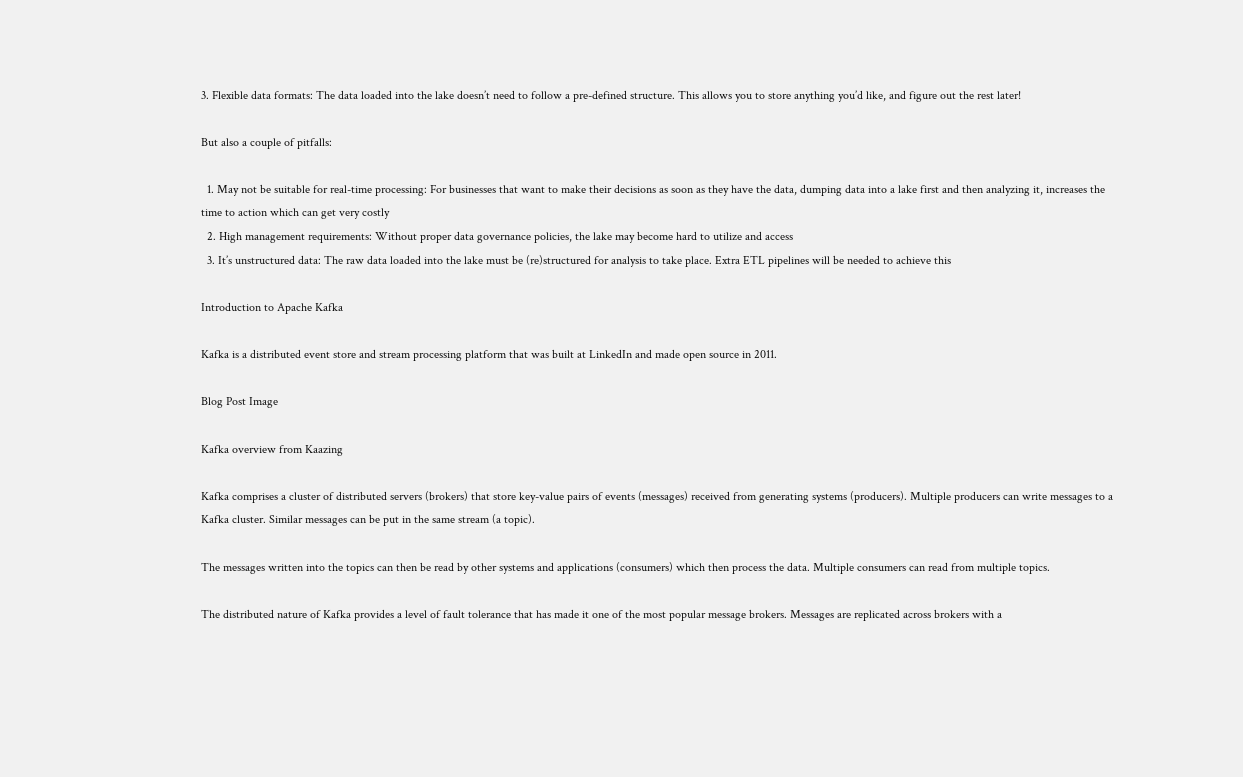3. Flexible data formats: The data loaded into the lake doesn’t need to follow a pre-defined structure. This allows you to store anything you’d like, and figure out the rest later!

But also a couple of pitfalls:

  1. May not be suitable for real-time processing: For businesses that want to make their decisions as soon as they have the data, dumping data into a lake first and then analyzing it, increases the time to action which can get very costly
  2. High management requirements: Without proper data governance policies, the lake may become hard to utilize and access
  3. It’s unstructured data: The raw data loaded into the lake must be (re)structured for analysis to take place. Extra ETL pipelines will be needed to achieve this

Introduction to Apache Kafka

Kafka is a distributed event store and stream processing platform that was built at LinkedIn and made open source in 2011.

Blog Post Image

Kafka overview from Kaazing

Kafka comprises a cluster of distributed servers (brokers) that store key-value pairs of events (messages) received from generating systems (producers). Multiple producers can write messages to a Kafka cluster. Similar messages can be put in the same stream (a topic).

The messages written into the topics can then be read by other systems and applications (consumers) which then process the data. Multiple consumers can read from multiple topics.

The distributed nature of Kafka provides a level of fault tolerance that has made it one of the most popular message brokers. Messages are replicated across brokers with a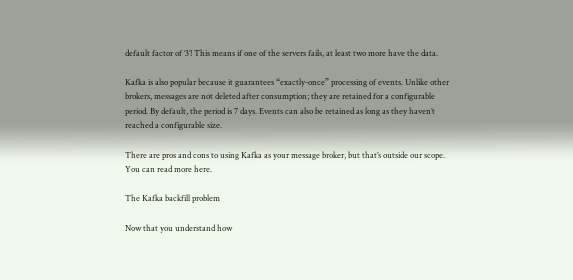default factor of ‘3’! This means if one of the servers fails, at least two more have the data.

Kafka is also popular because it guarantees “exactly-once” processing of events. Unlike other brokers, messages are not deleted after consumption; they are retained for a configurable period. By default, the period is 7 days. Events can also be retained as long as they haven’t reached a configurable size.

There are pros and cons to using Kafka as your message broker, but that’s outside our scope. You can read more here.

The Kafka backfill problem

Now that you understand how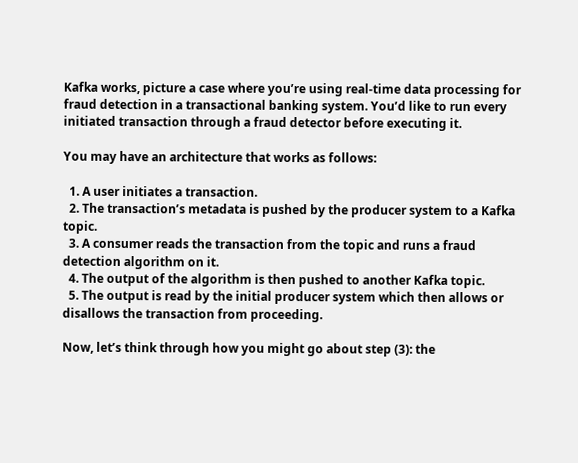Kafka works, picture a case where you’re using real-time data processing for fraud detection in a transactional banking system. You’d like to run every initiated transaction through a fraud detector before executing it.

You may have an architecture that works as follows:

  1. A user initiates a transaction.
  2. The transaction’s metadata is pushed by the producer system to a Kafka topic.
  3. A consumer reads the transaction from the topic and runs a fraud detection algorithm on it.
  4. The output of the algorithm is then pushed to another Kafka topic.
  5. The output is read by the initial producer system which then allows or disallows the transaction from proceeding.

Now, let’s think through how you might go about step (3): the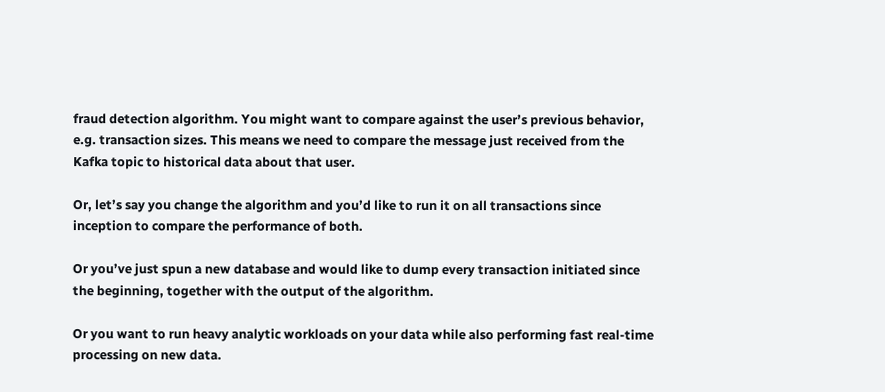fraud detection algorithm. You might want to compare against the user’s previous behavior, e.g. transaction sizes. This means we need to compare the message just received from the Kafka topic to historical data about that user.

Or, let’s say you change the algorithm and you’d like to run it on all transactions since inception to compare the performance of both.

Or you’ve just spun a new database and would like to dump every transaction initiated since the beginning, together with the output of the algorithm.

Or you want to run heavy analytic workloads on your data while also performing fast real-time processing on new data.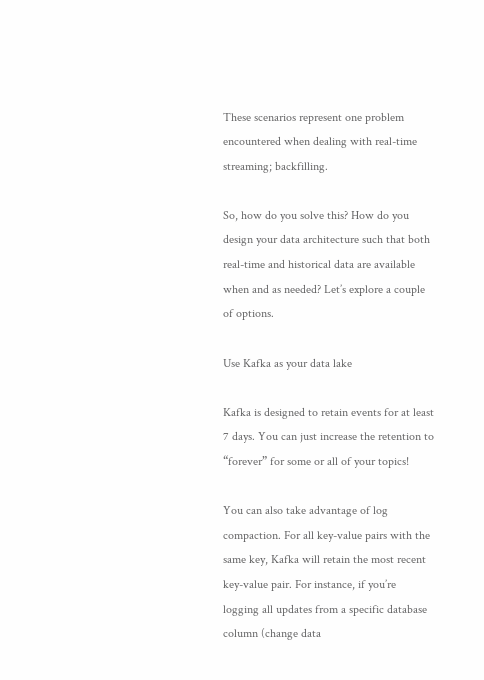These scenarios represent one problem encountered when dealing with real-time streaming; backfilling.

So, how do you solve this? How do you design your data architecture such that both real-time and historical data are available when and as needed? Let’s explore a couple of options.

Use Kafka as your data lake

Kafka is designed to retain events for at least 7 days. You can just increase the retention to “forever” for some or all of your topics!

You can also take advantage of log compaction. For all key-value pairs with the same key, Kafka will retain the most recent key-value pair. For instance, if you’re logging all updates from a specific database column (change data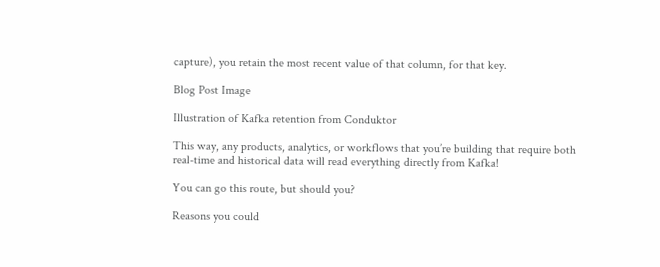capture), you retain the most recent value of that column, for that key.

Blog Post Image

Illustration of Kafka retention from Conduktor

This way, any products, analytics, or workflows that you’re building that require both real-time and historical data will read everything directly from Kafka!

You can go this route, but should you?

Reasons you could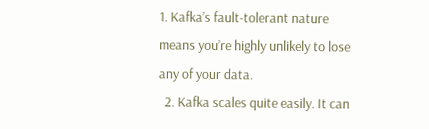1. Kafka’s fault-tolerant nature means you’re highly unlikely to lose any of your data.
  2. Kafka scales quite easily. It can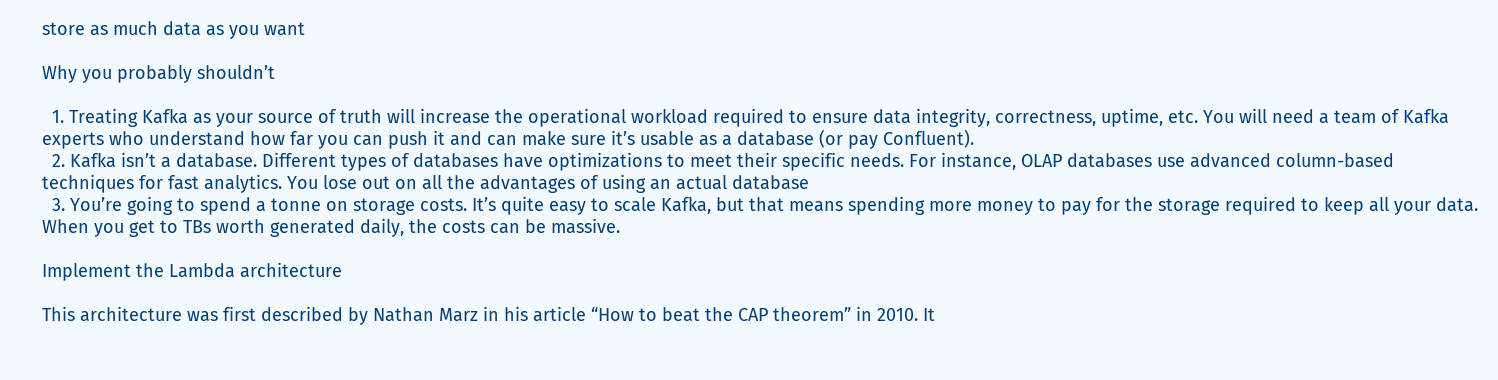store as much data as you want

Why you probably shouldn’t

  1. Treating Kafka as your source of truth will increase the operational workload required to ensure data integrity, correctness, uptime, etc. You will need a team of Kafka experts who understand how far you can push it and can make sure it’s usable as a database (or pay Confluent).
  2. Kafka isn’t a database. Different types of databases have optimizations to meet their specific needs. For instance, OLAP databases use advanced column-based techniques for fast analytics. You lose out on all the advantages of using an actual database
  3. You’re going to spend a tonne on storage costs. It’s quite easy to scale Kafka, but that means spending more money to pay for the storage required to keep all your data. When you get to TBs worth generated daily, the costs can be massive.

Implement the Lambda architecture

This architecture was first described by Nathan Marz in his article “How to beat the CAP theorem” in 2010. It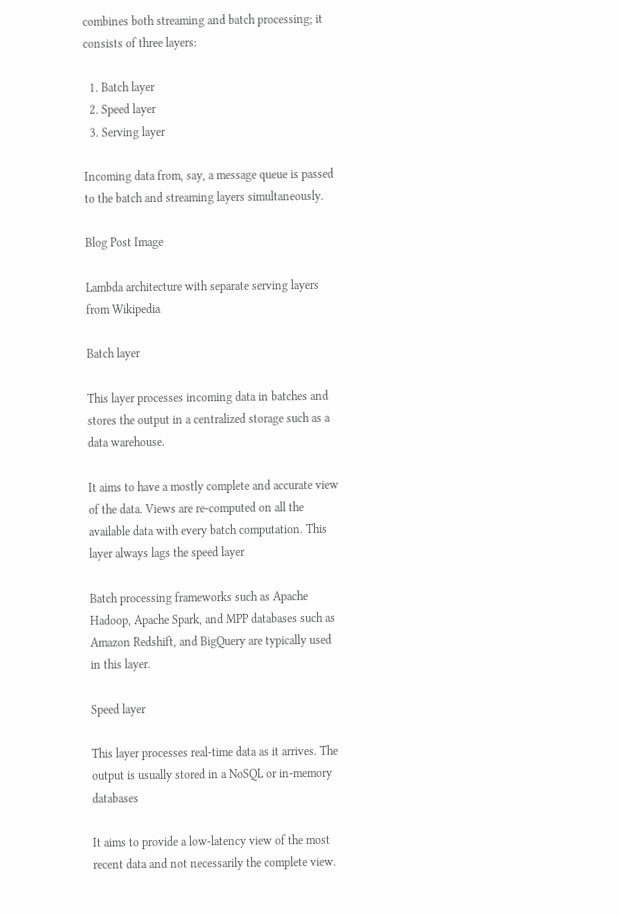combines both streaming and batch processing; it consists of three layers:

  1. Batch layer
  2. Speed layer
  3. Serving layer

Incoming data from, say, a message queue is passed to the batch and streaming layers simultaneously.

Blog Post Image

Lambda architecture with separate serving layers from Wikipedia

Batch layer

This layer processes incoming data in batches and stores the output in a centralized storage such as a data warehouse.

It aims to have a mostly complete and accurate view of the data. Views are re-computed on all the available data with every batch computation. This layer always lags the speed layer

Batch processing frameworks such as Apache Hadoop, Apache Spark, and MPP databases such as Amazon Redshift, and BigQuery are typically used in this layer.

Speed layer

This layer processes real-time data as it arrives. The output is usually stored in a NoSQL or in-memory databases

It aims to provide a low-latency view of the most recent data and not necessarily the complete view.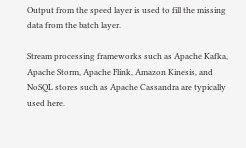Output from the speed layer is used to fill the missing data from the batch layer.

Stream processing frameworks such as Apache Kafka, Apache Storm, Apache Flink, Amazon Kinesis, and NoSQL stores such as Apache Cassandra are typically used here.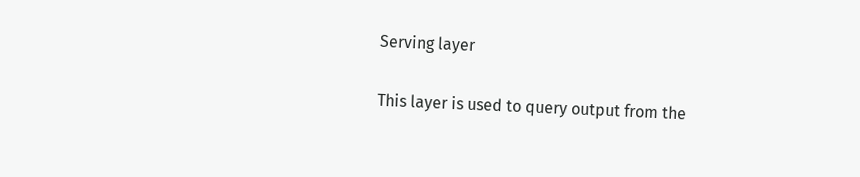Serving layer

This layer is used to query output from the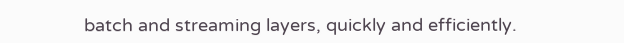batch and streaming layers, quickly and efficiently.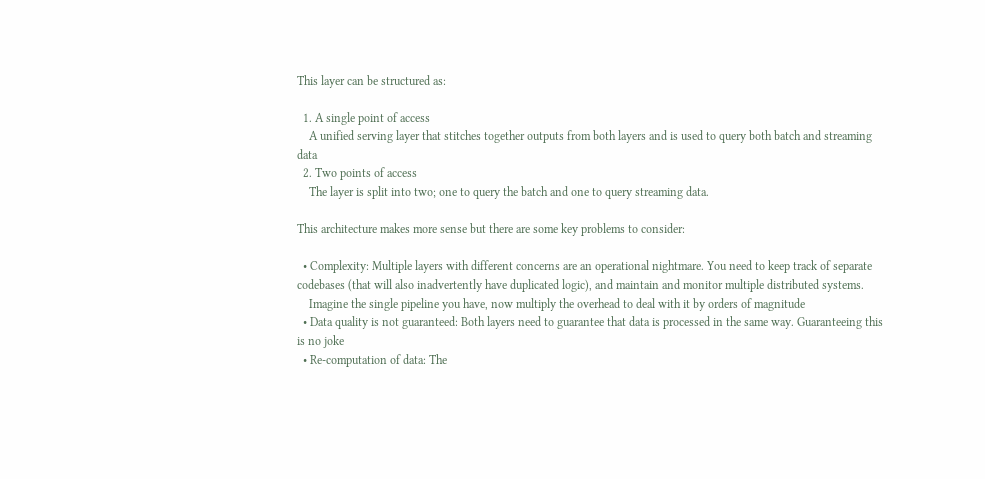This layer can be structured as:

  1. A single point of access
    A unified serving layer that stitches together outputs from both layers and is used to query both batch and streaming data
  2. Two points of access
    The layer is split into two; one to query the batch and one to query streaming data.

This architecture makes more sense but there are some key problems to consider:

  • Complexity: Multiple layers with different concerns are an operational nightmare. You need to keep track of separate codebases (that will also inadvertently have duplicated logic), and maintain and monitor multiple distributed systems.
    Imagine the single pipeline you have, now multiply the overhead to deal with it by orders of magnitude
  • Data quality is not guaranteed: Both layers need to guarantee that data is processed in the same way. Guaranteeing this is no joke
  • Re-computation of data: The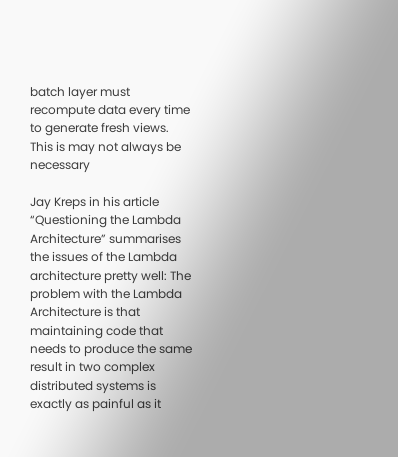batch layer must recompute data every time to generate fresh views. This is may not always be necessary

Jay Kreps in his article “Questioning the Lambda Architecture” summarises the issues of the Lambda architecture pretty well: The problem with the Lambda Architecture is that maintaining code that needs to produce the same result in two complex distributed systems is exactly as painful as it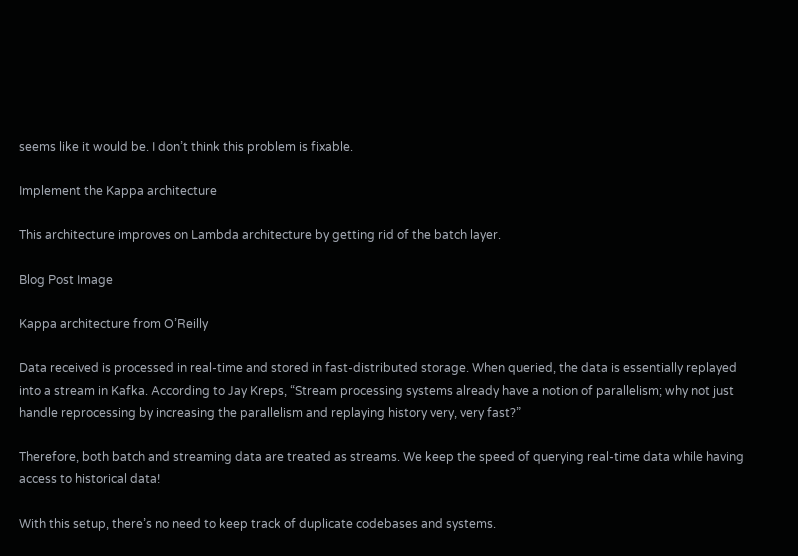seems like it would be. I don’t think this problem is fixable.

Implement the Kappa architecture

This architecture improves on Lambda architecture by getting rid of the batch layer.

Blog Post Image

Kappa architecture from O’Reilly

Data received is processed in real-time and stored in fast-distributed storage. When queried, the data is essentially replayed into a stream in Kafka. According to Jay Kreps, “Stream processing systems already have a notion of parallelism; why not just handle reprocessing by increasing the parallelism and replaying history very, very fast?”

Therefore, both batch and streaming data are treated as streams. We keep the speed of querying real-time data while having access to historical data!

With this setup, there’s no need to keep track of duplicate codebases and systems.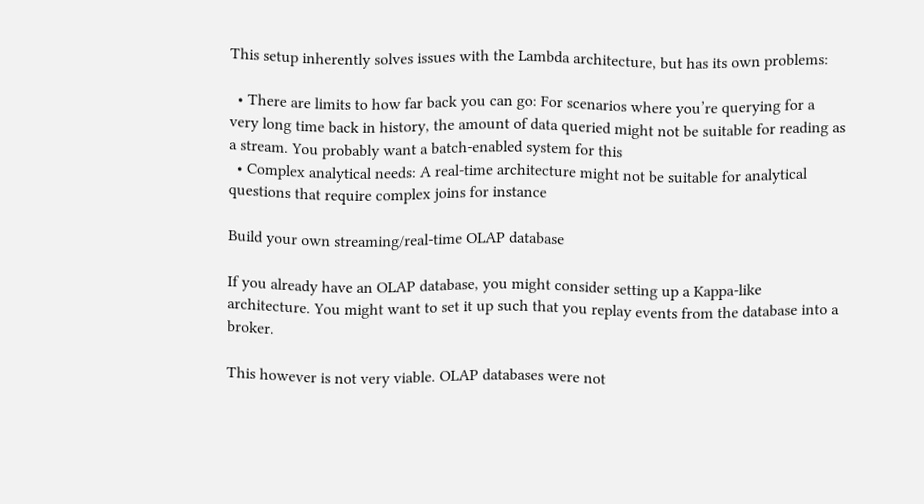This setup inherently solves issues with the Lambda architecture, but has its own problems:

  • There are limits to how far back you can go: For scenarios where you’re querying for a very long time back in history, the amount of data queried might not be suitable for reading as a stream. You probably want a batch-enabled system for this
  • Complex analytical needs: A real-time architecture might not be suitable for analytical questions that require complex joins for instance

Build your own streaming/real-time OLAP database

If you already have an OLAP database, you might consider setting up a Kappa-like architecture. You might want to set it up such that you replay events from the database into a broker.

This however is not very viable. OLAP databases were not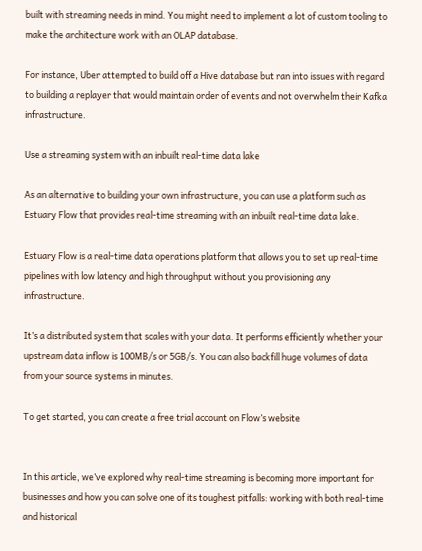built with streaming needs in mind. You might need to implement a lot of custom tooling to make the architecture work with an OLAP database.

For instance, Uber attempted to build off a Hive database but ran into issues with regard to building a replayer that would maintain order of events and not overwhelm their Kafka infrastructure.

Use a streaming system with an inbuilt real-time data lake

As an alternative to building your own infrastructure, you can use a platform such as Estuary Flow that provides real-time streaming with an inbuilt real-time data lake.

Estuary Flow is a real-time data operations platform that allows you to set up real-time pipelines with low latency and high throughput without you provisioning any infrastructure.

It’s a distributed system that scales with your data. It performs efficiently whether your upstream data inflow is 100MB/s or 5GB/s. You can also backfill huge volumes of data from your source systems in minutes.

To get started, you can create a free trial account on Flow’s website


In this article, we’ve explored why real-time streaming is becoming more important for businesses and how you can solve one of its toughest pitfalls: working with both real-time and historical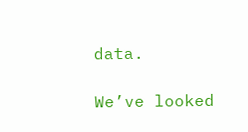data.

We’ve looked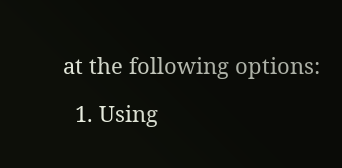at the following options:

  1. Using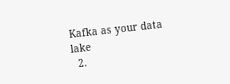Kafka as your data lake
  2.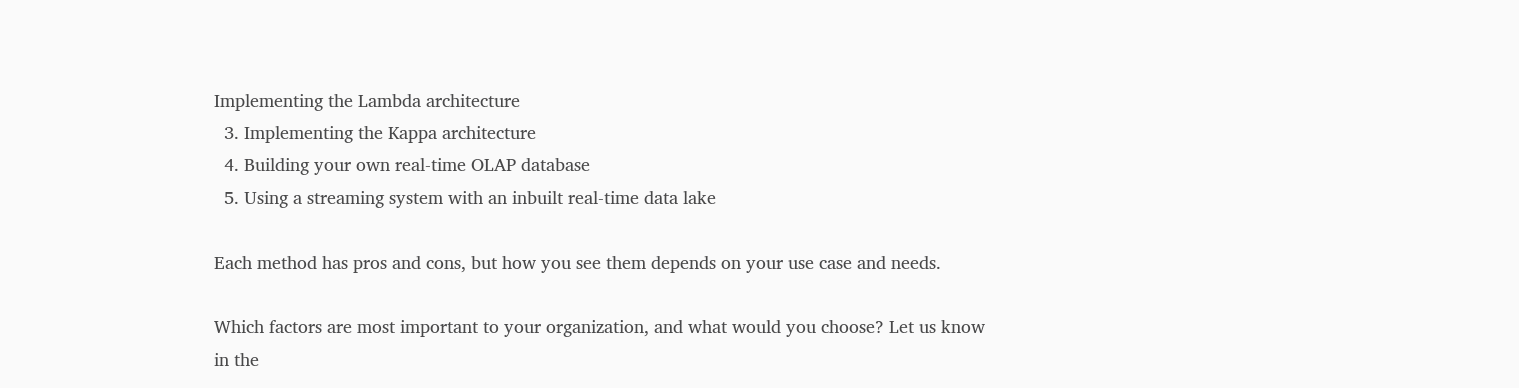Implementing the Lambda architecture
  3. Implementing the Kappa architecture
  4. Building your own real-time OLAP database
  5. Using a streaming system with an inbuilt real-time data lake

Each method has pros and cons, but how you see them depends on your use case and needs.

Which factors are most important to your organization, and what would you choose? Let us know in the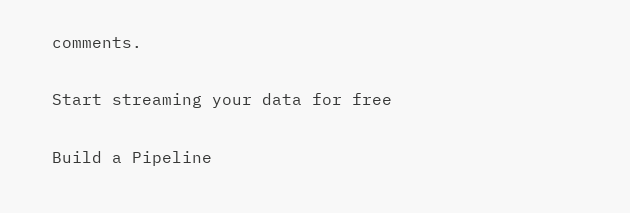comments.

Start streaming your data for free

Build a Pipeline